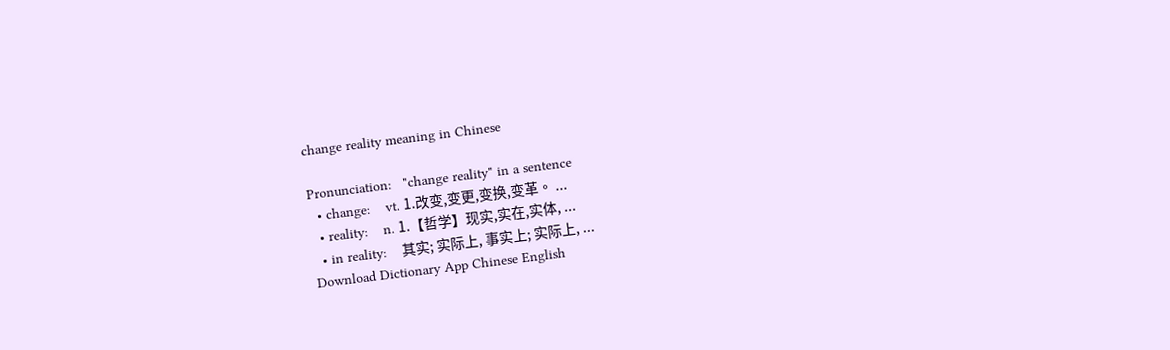change reality meaning in Chinese

Pronunciation:   "change reality" in a sentence
  • change:    vt. 1.改变,变更,变换,变革。 ...
  • reality:    n. 1.【哲学】现实,实在,实体, ...
  • in reality:    其实; 实际上, 事实上; 实际上, ...
Download Dictionary App Chinese English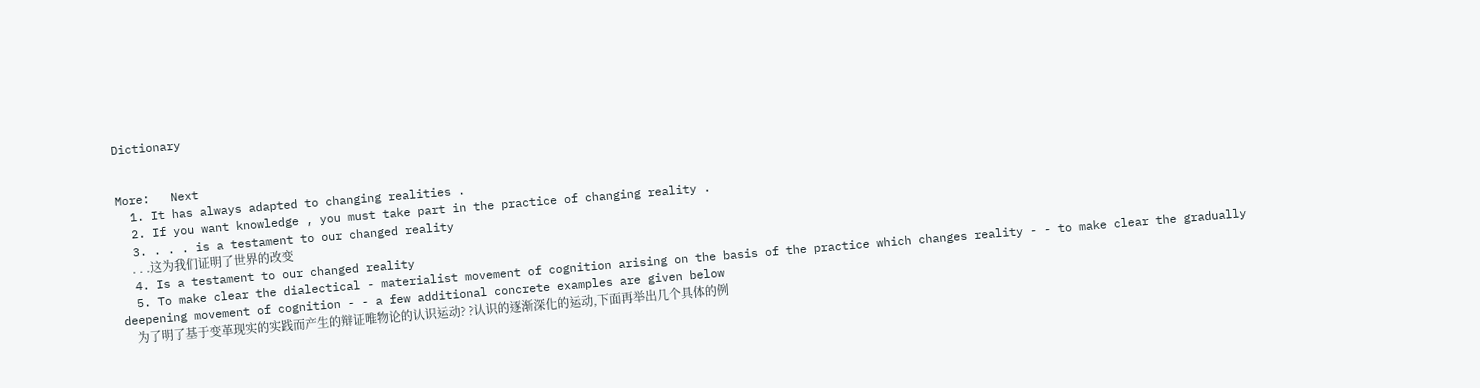Dictionary


More:   Next
  1. It has always adapted to changing realities .
  2. If you want knowledge , you must take part in the practice of changing reality .
  3. . . . is a testament to our changed reality
    . . .这为我们证明了世界的改变
  4. Is a testament to our changed reality
  5. To make clear the dialectical - materialist movement of cognition arising on the basis of the practice which changes reality - - to make clear the gradually deepening movement of cognition - - a few additional concrete examples are given below
    为了明了基于变革现实的实践而产生的辩证唯物论的认识运动? ?认识的逐渐深化的运动,下面再举出几个具体的例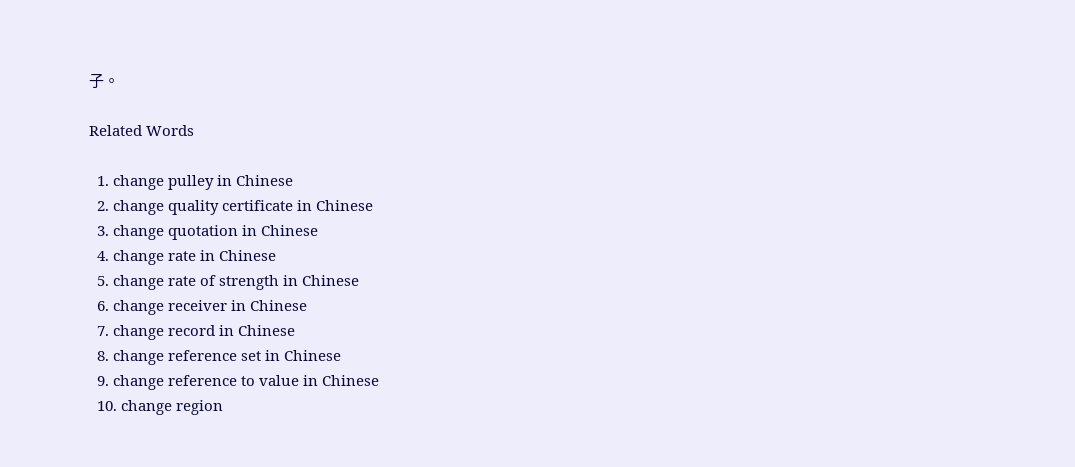子。

Related Words

  1. change pulley in Chinese
  2. change quality certificate in Chinese
  3. change quotation in Chinese
  4. change rate in Chinese
  5. change rate of strength in Chinese
  6. change receiver in Chinese
  7. change record in Chinese
  8. change reference set in Chinese
  9. change reference to value in Chinese
  10. change region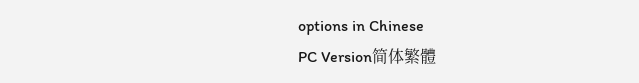options in Chinese
PC Version简体繁體